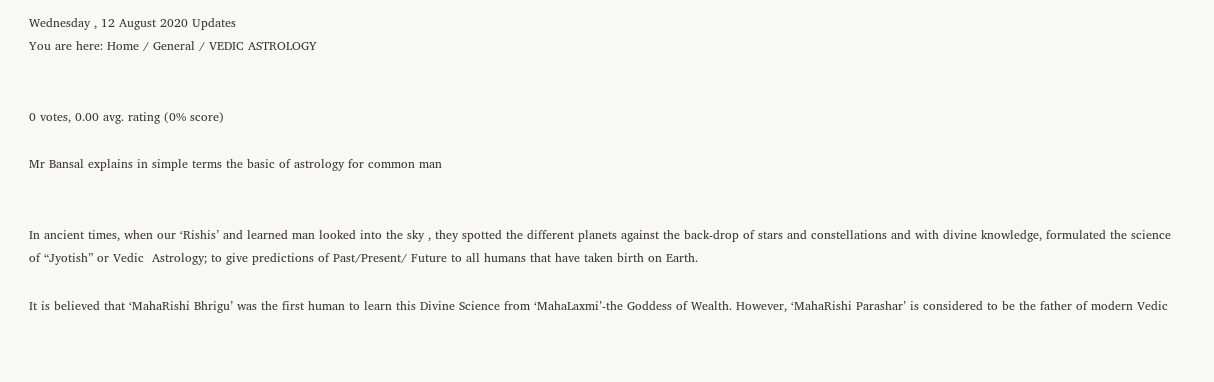Wednesday , 12 August 2020 Updates
You are here: Home / General / VEDIC ASTROLOGY


0 votes, 0.00 avg. rating (0% score)

Mr Bansal explains in simple terms the basic of astrology for common man


In ancient times, when our ‘Rishis’ and learned man looked into the sky , they spotted the different planets against the back-drop of stars and constellations and with divine knowledge, formulated the science of “Jyotish” or Vedic  Astrology; to give predictions of Past/Present/ Future to all humans that have taken birth on Earth.

It is believed that ‘MahaRishi Bhrigu’ was the first human to learn this Divine Science from ‘MahaLaxmi’-the Goddess of Wealth. However, ‘MahaRishi Parashar’ is considered to be the father of modern Vedic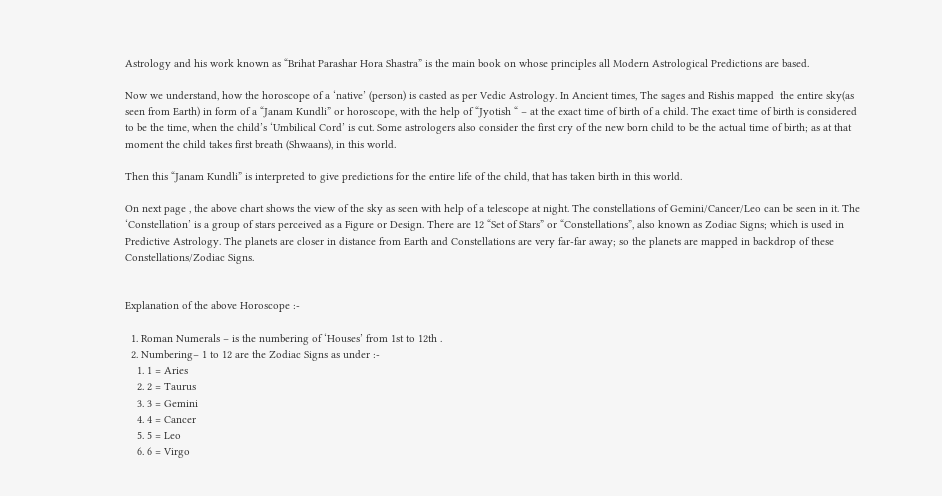Astrology and his work known as “Brihat Parashar Hora Shastra” is the main book on whose principles all Modern Astrological Predictions are based.

Now we understand, how the horoscope of a ‘native’ (person) is casted as per Vedic Astrology. In Ancient times, The sages and Rishis mapped  the entire sky(as seen from Earth) in form of a “Janam Kundli” or horoscope, with the help of “Jyotish “ – at the exact time of birth of a child. The exact time of birth is considered to be the time, when the child’s ‘Umbilical Cord’ is cut. Some astrologers also consider the first cry of the new born child to be the actual time of birth; as at that moment the child takes first breath (Shwaans), in this world.

Then this “Janam Kundli” is interpreted to give predictions for the entire life of the child, that has taken birth in this world.

On next page , the above chart shows the view of the sky as seen with help of a telescope at night. The constellations of Gemini/Cancer/Leo can be seen in it. The ‘Constellation’ is a group of stars perceived as a Figure or Design. There are 12 “Set of Stars” or “Constellations”, also known as Zodiac Signs; which is used in Predictive Astrology. The planets are closer in distance from Earth and Constellations are very far-far away; so the planets are mapped in backdrop of these Constellations/Zodiac Signs.


Explanation of the above Horoscope :-

  1. Roman Numerals – is the numbering of ‘Houses’ from 1st to 12th .
  2. Numbering– 1 to 12 are the Zodiac Signs as under :-
    1. 1 = Aries
    2. 2 = Taurus
    3. 3 = Gemini
    4. 4 = Cancer
    5. 5 = Leo
    6. 6 = Virgo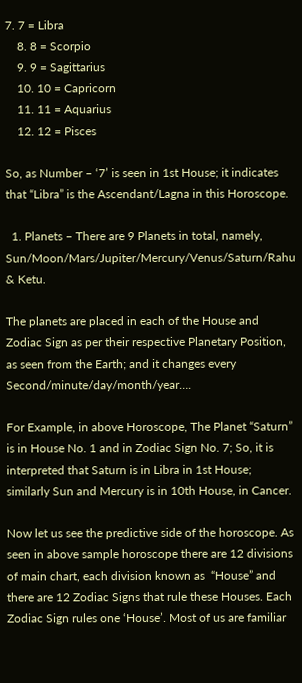7. 7 = Libra
    8. 8 = Scorpio
    9. 9 = Sagittarius
    10. 10 = Capricorn
    11. 11 = Aquarius
    12. 12 = Pisces

So, as Number – ‘7’ is seen in 1st House; it indicates that “Libra” is the Ascendant/Lagna in this Horoscope.

  1. Planets – There are 9 Planets in total, namely, Sun/Moon/Mars/Jupiter/Mercury/Venus/Saturn/Rahu & Ketu.

The planets are placed in each of the House and Zodiac Sign as per their respective Planetary Position, as seen from the Earth; and it changes every Second/minute/day/month/year….

For Example, in above Horoscope, The Planet “Saturn” is in House No. 1 and in Zodiac Sign No. 7; So, it is interpreted that Saturn is in Libra in 1st House; similarly Sun and Mercury is in 10th House, in Cancer.

Now let us see the predictive side of the horoscope. As seen in above sample horoscope there are 12 divisions of main chart, each division known as  “House” and there are 12 Zodiac Signs that rule these Houses. Each Zodiac Sign rules one ‘House’. Most of us are familiar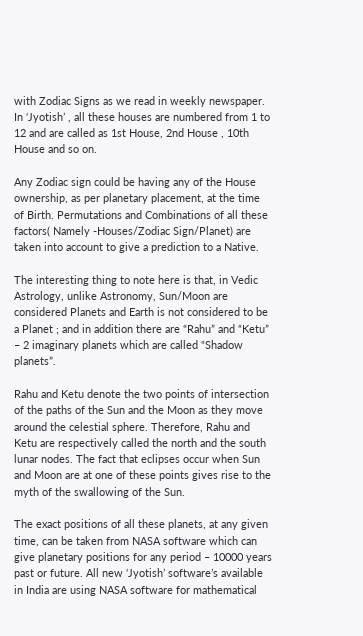with Zodiac Signs as we read in weekly newspaper. In ‘Jyotish’ , all these houses are numbered from 1 to 12 and are called as 1st House, 2nd House , 10th House and so on.

Any Zodiac sign could be having any of the House ownership, as per planetary placement, at the time of Birth. Permutations and Combinations of all these factors( Namely -Houses/Zodiac Sign/Planet) are taken into account to give a prediction to a Native.

The interesting thing to note here is that, in Vedic Astrology, unlike Astronomy, Sun/Moon are considered Planets and Earth is not considered to be a Planet ; and in addition there are “Rahu” and “Ketu” – 2 imaginary planets which are called “Shadow planets”.

Rahu and Ketu denote the two points of intersection of the paths of the Sun and the Moon as they move around the celestial sphere. Therefore, Rahu and Ketu are respectively called the north and the south lunar nodes. The fact that eclipses occur when Sun and Moon are at one of these points gives rise to the myth of the swallowing of the Sun.

The exact positions of all these planets, at any given time, can be taken from NASA software which can give planetary positions for any period – 10000 years past or future. All new ‘Jyotish’ software’s available in India are using NASA software for mathematical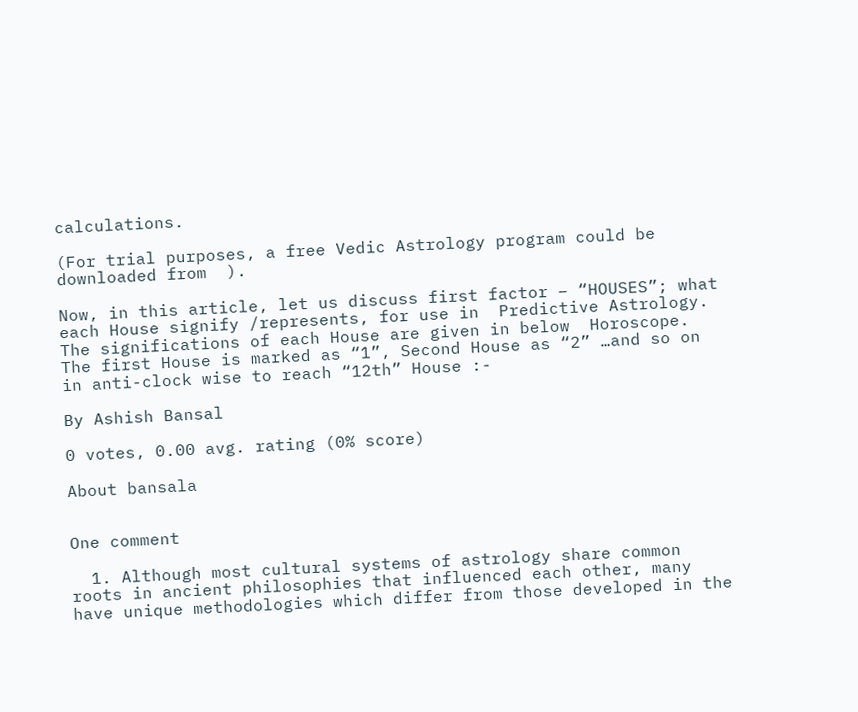calculations.

(For trial purposes, a free Vedic Astrology program could be downloaded from  ).

Now, in this article, let us discuss first factor – “HOUSES”; what each House signify /represents, for use in  Predictive Astrology. The significations of each House are given in below  Horoscope. The first House is marked as “1”, Second House as “2” …and so on in anti-clock wise to reach “12th” House :-

By Ashish Bansal

0 votes, 0.00 avg. rating (0% score)

About bansala


One comment

  1. Although most cultural systems of astrology share common roots in ancient philosophies that influenced each other, many have unique methodologies which differ from those developed in the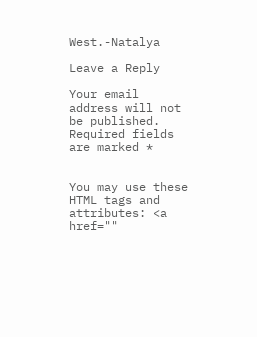West.-Natalya

Leave a Reply

Your email address will not be published. Required fields are marked *


You may use these HTML tags and attributes: <a href=""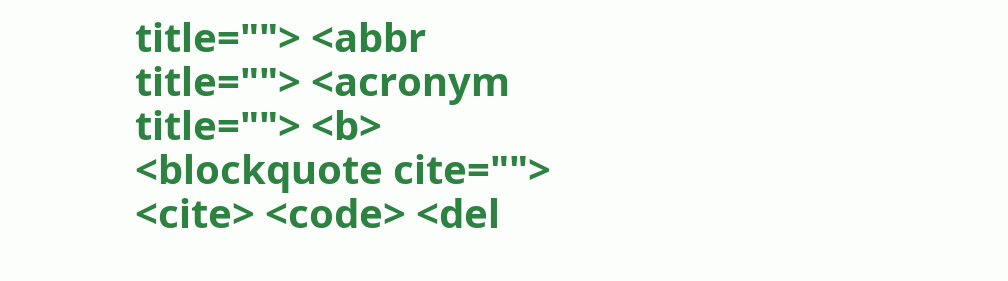title=""> <abbr title=""> <acronym title=""> <b> <blockquote cite=""> <cite> <code> <del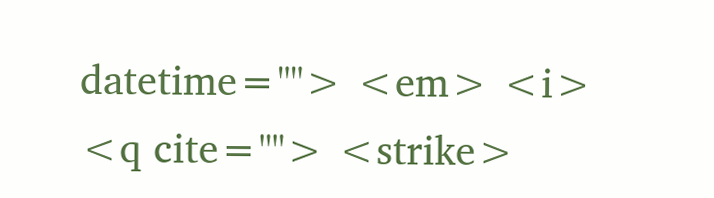datetime=""> <em> <i> <q cite=""> <strike>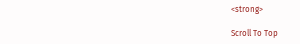<strong>

Scroll To Top